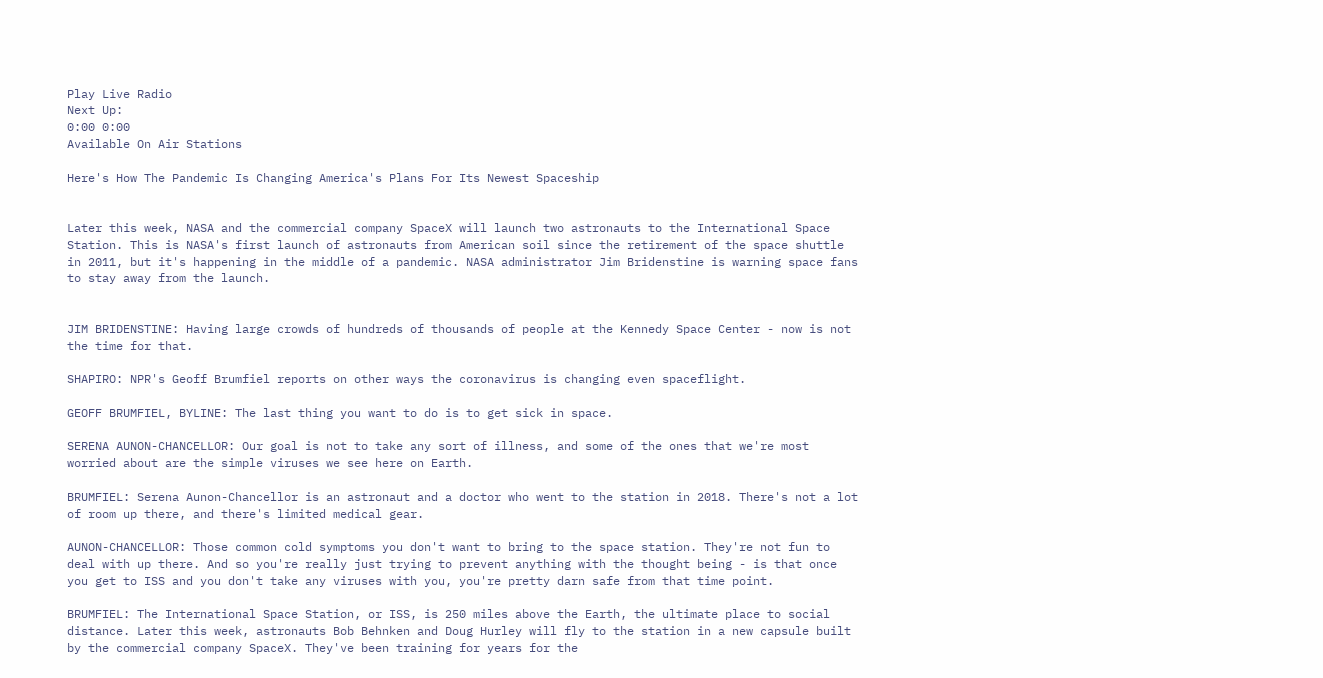Play Live Radio
Next Up:
0:00 0:00
Available On Air Stations

Here's How The Pandemic Is Changing America's Plans For Its Newest Spaceship


Later this week, NASA and the commercial company SpaceX will launch two astronauts to the International Space Station. This is NASA's first launch of astronauts from American soil since the retirement of the space shuttle in 2011, but it's happening in the middle of a pandemic. NASA administrator Jim Bridenstine is warning space fans to stay away from the launch.


JIM BRIDENSTINE: Having large crowds of hundreds of thousands of people at the Kennedy Space Center - now is not the time for that.

SHAPIRO: NPR's Geoff Brumfiel reports on other ways the coronavirus is changing even spaceflight.

GEOFF BRUMFIEL, BYLINE: The last thing you want to do is to get sick in space.

SERENA AUNON-CHANCELLOR: Our goal is not to take any sort of illness, and some of the ones that we're most worried about are the simple viruses we see here on Earth.

BRUMFIEL: Serena Aunon-Chancellor is an astronaut and a doctor who went to the station in 2018. There's not a lot of room up there, and there's limited medical gear.

AUNON-CHANCELLOR: Those common cold symptoms you don't want to bring to the space station. They're not fun to deal with up there. And so you're really just trying to prevent anything with the thought being - is that once you get to ISS and you don't take any viruses with you, you're pretty darn safe from that time point.

BRUMFIEL: The International Space Station, or ISS, is 250 miles above the Earth, the ultimate place to social distance. Later this week, astronauts Bob Behnken and Doug Hurley will fly to the station in a new capsule built by the commercial company SpaceX. They've been training for years for the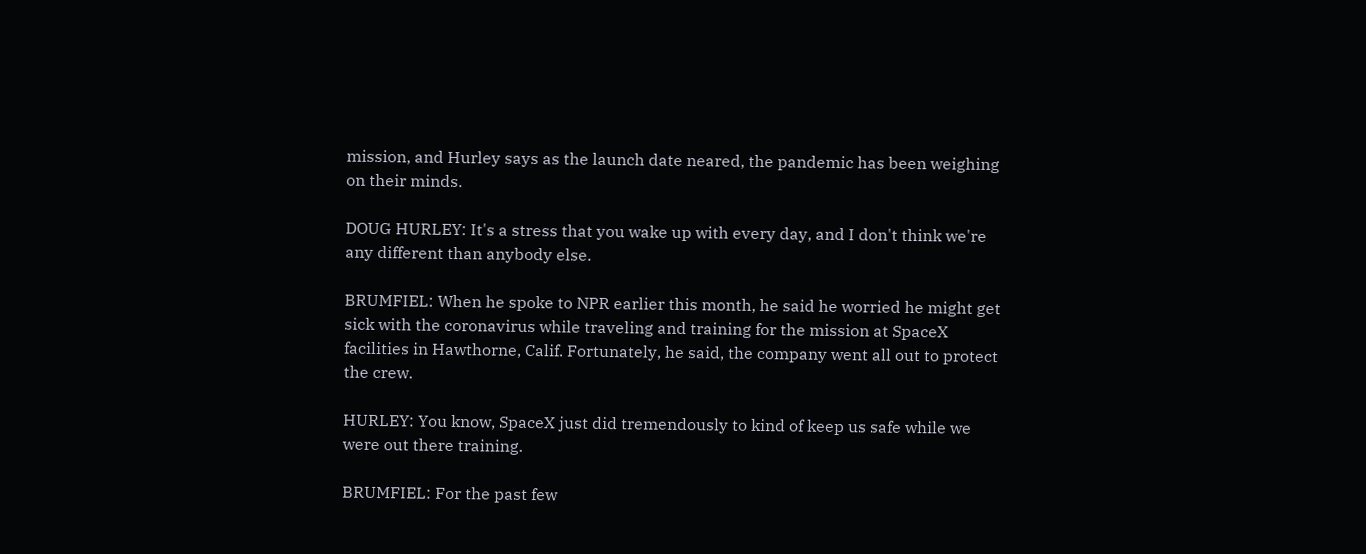mission, and Hurley says as the launch date neared, the pandemic has been weighing on their minds.

DOUG HURLEY: It's a stress that you wake up with every day, and I don't think we're any different than anybody else.

BRUMFIEL: When he spoke to NPR earlier this month, he said he worried he might get sick with the coronavirus while traveling and training for the mission at SpaceX facilities in Hawthorne, Calif. Fortunately, he said, the company went all out to protect the crew.

HURLEY: You know, SpaceX just did tremendously to kind of keep us safe while we were out there training.

BRUMFIEL: For the past few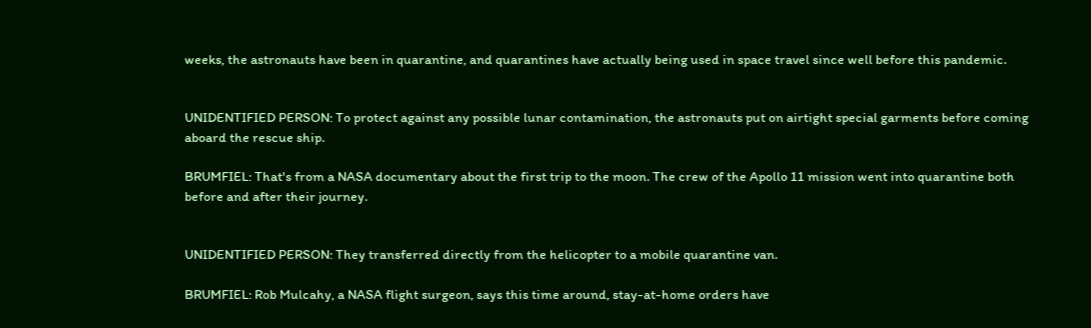weeks, the astronauts have been in quarantine, and quarantines have actually being used in space travel since well before this pandemic.


UNIDENTIFIED PERSON: To protect against any possible lunar contamination, the astronauts put on airtight special garments before coming aboard the rescue ship.

BRUMFIEL: That's from a NASA documentary about the first trip to the moon. The crew of the Apollo 11 mission went into quarantine both before and after their journey.


UNIDENTIFIED PERSON: They transferred directly from the helicopter to a mobile quarantine van.

BRUMFIEL: Rob Mulcahy, a NASA flight surgeon, says this time around, stay-at-home orders have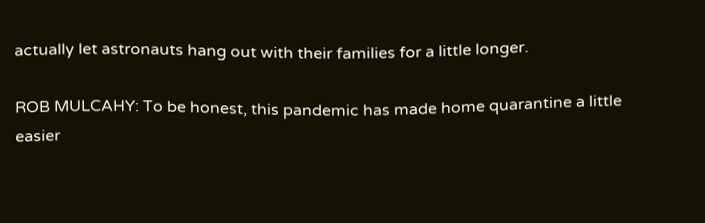actually let astronauts hang out with their families for a little longer.

ROB MULCAHY: To be honest, this pandemic has made home quarantine a little easier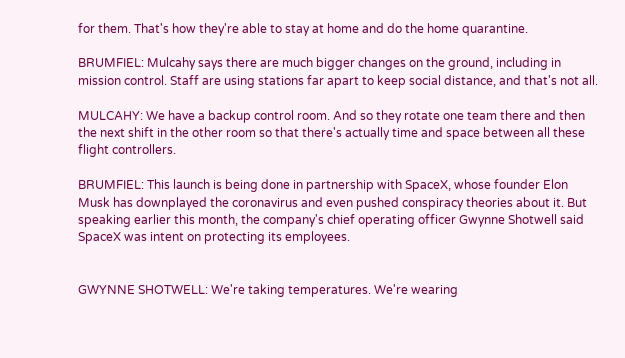for them. That's how they're able to stay at home and do the home quarantine.

BRUMFIEL: Mulcahy says there are much bigger changes on the ground, including in mission control. Staff are using stations far apart to keep social distance, and that's not all.

MULCAHY: We have a backup control room. And so they rotate one team there and then the next shift in the other room so that there's actually time and space between all these flight controllers.

BRUMFIEL: This launch is being done in partnership with SpaceX, whose founder Elon Musk has downplayed the coronavirus and even pushed conspiracy theories about it. But speaking earlier this month, the company's chief operating officer Gwynne Shotwell said SpaceX was intent on protecting its employees.


GWYNNE SHOTWELL: We're taking temperatures. We're wearing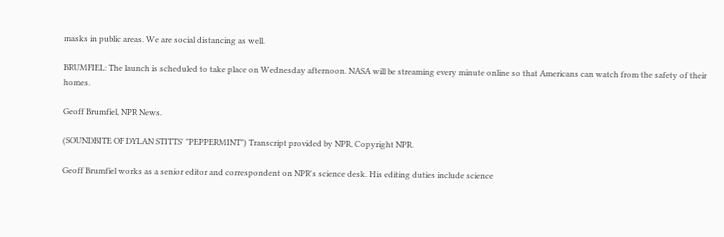masks in public areas. We are social distancing as well.

BRUMFIEL: The launch is scheduled to take place on Wednesday afternoon. NASA will be streaming every minute online so that Americans can watch from the safety of their homes.

Geoff Brumfiel, NPR News.

(SOUNDBITE OF DYLAN STITTS' "PEPPERMINT") Transcript provided by NPR, Copyright NPR.

Geoff Brumfiel works as a senior editor and correspondent on NPR's science desk. His editing duties include science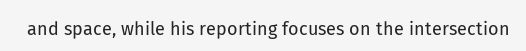and space, while his reporting focuses on the intersection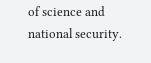of science and national security.